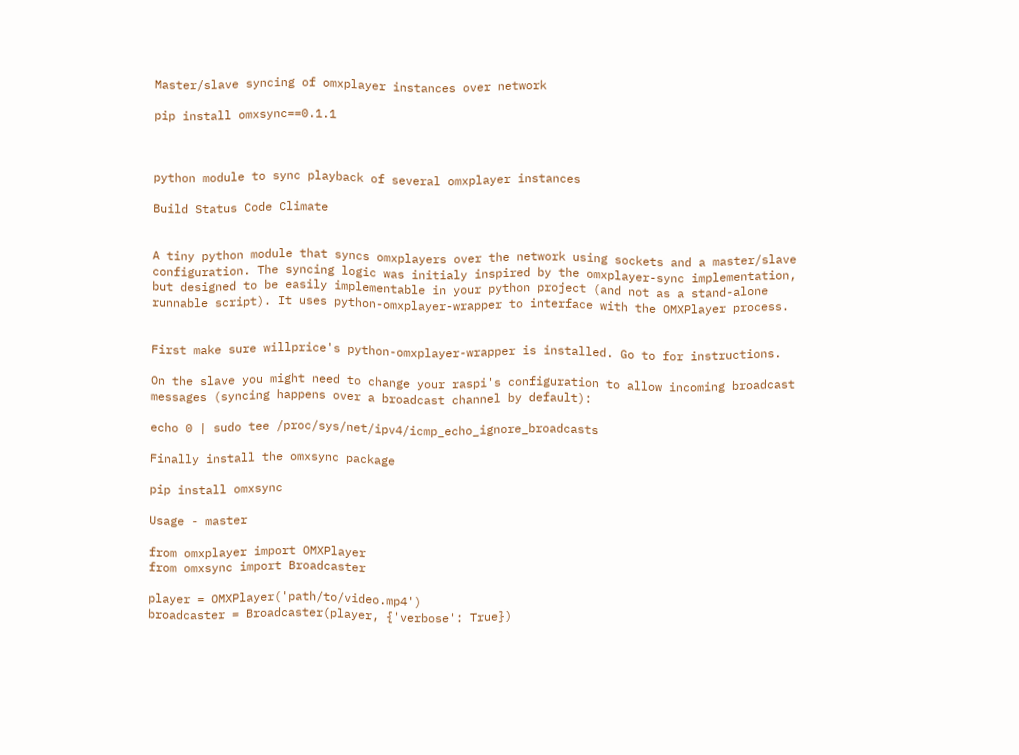Master/slave syncing of omxplayer instances over network

pip install omxsync==0.1.1



python module to sync playback of several omxplayer instances

Build Status Code Climate


A tiny python module that syncs omxplayers over the network using sockets and a master/slave configuration. The syncing logic was initialy inspired by the omxplayer-sync implementation, but designed to be easily implementable in your python project (and not as a stand-alone runnable script). It uses python-omxplayer-wrapper to interface with the OMXPlayer process.


First make sure willprice's python-omxplayer-wrapper is installed. Go to for instructions.

On the slave you might need to change your raspi's configuration to allow incoming broadcast messages (syncing happens over a broadcast channel by default):

echo 0 | sudo tee /proc/sys/net/ipv4/icmp_echo_ignore_broadcasts

Finally install the omxsync package

pip install omxsync

Usage - master

from omxplayer import OMXPlayer
from omxsync import Broadcaster

player = OMXPlayer('path/to/video.mp4')
broadcaster = Broadcaster(player, {'verbose': True})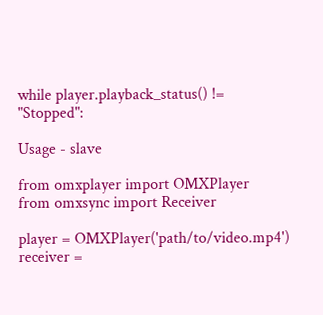while player.playback_status() != "Stopped":

Usage - slave

from omxplayer import OMXPlayer
from omxsync import Receiver

player = OMXPlayer('path/to/video.mp4')
receiver =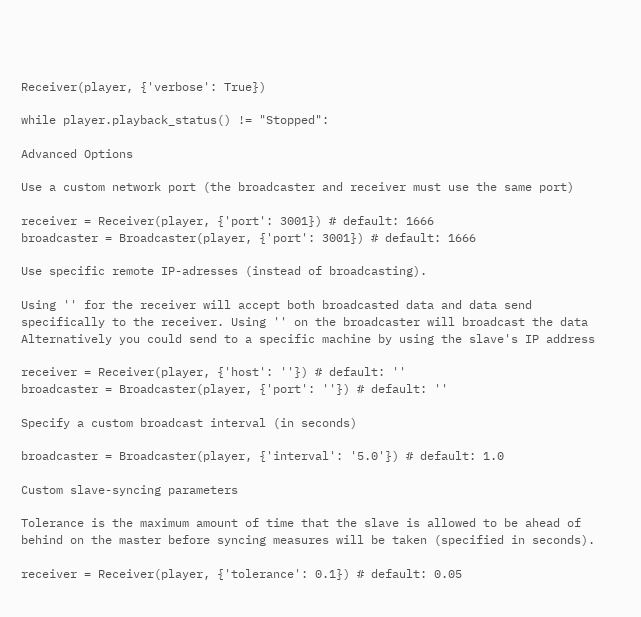Receiver(player, {'verbose': True})

while player.playback_status() != "Stopped":

Advanced Options

Use a custom network port (the broadcaster and receiver must use the same port)

receiver = Receiver(player, {'port': 3001}) # default: 1666
broadcaster = Broadcaster(player, {'port': 3001}) # default: 1666

Use specific remote IP-adresses (instead of broadcasting).

Using '' for the receiver will accept both broadcasted data and data send specifically to the receiver. Using '' on the broadcaster will broadcast the data Alternatively you could send to a specific machine by using the slave's IP address

receiver = Receiver(player, {'host': ''}) # default: ''
broadcaster = Broadcaster(player, {'port': ''}) # default: ''

Specify a custom broadcast interval (in seconds)

broadcaster = Broadcaster(player, {'interval': '5.0'}) # default: 1.0

Custom slave-syncing parameters

Tolerance is the maximum amount of time that the slave is allowed to be ahead of behind on the master before syncing measures will be taken (specified in seconds).

receiver = Receiver(player, {'tolerance': 0.1}) # default: 0.05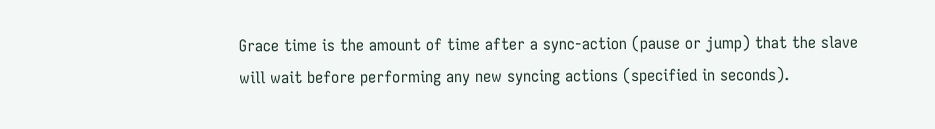Grace time is the amount of time after a sync-action (pause or jump) that the slave will wait before performing any new syncing actions (specified in seconds).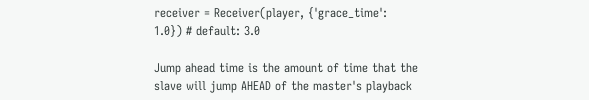receiver = Receiver(player, {'grace_time': 1.0}) # default: 3.0

Jump ahead time is the amount of time that the slave will jump AHEAD of the master's playback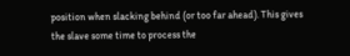position when slacking behind (or too far ahead). This gives the slave some time to process the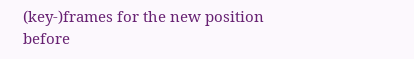(key-)frames for the new position before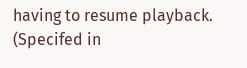having to resume playback. (Specifed in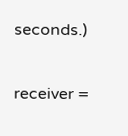seconds.)

receiver =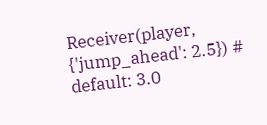Receiver(player, {'jump_ahead': 2.5}) # default: 3.0